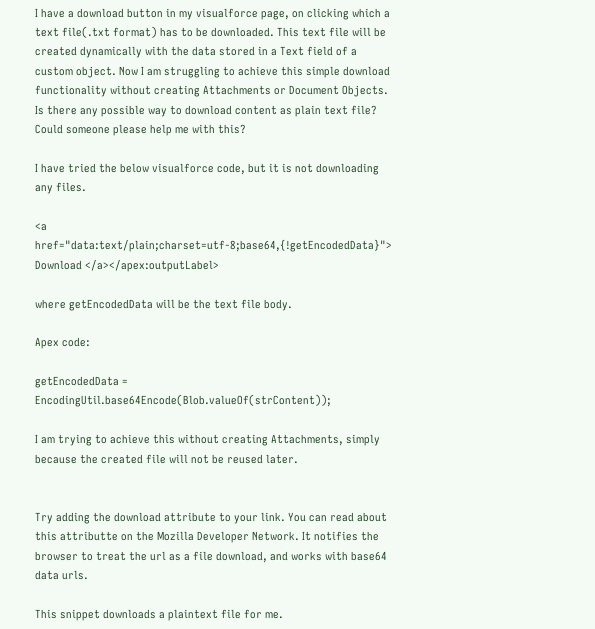I have a download button in my visualforce page, on clicking which a text file(.txt format) has to be downloaded. This text file will be created dynamically with the data stored in a Text field of a custom object. Now I am struggling to achieve this simple download functionality without creating Attachments or Document Objects. Is there any possible way to download content as plain text file? Could someone please help me with this?

I have tried the below visualforce code, but it is not downloading any files.

<a href="data:text/plain;charset=utf-8;base64,{!getEncodedData}"> Download </a></apex:outputLabel>

where getEncodedData will be the text file body.

Apex code:

getEncodedData = EncodingUtil.base64Encode(Blob.valueOf(strContent));

I am trying to achieve this without creating Attachments, simply because the created file will not be reused later.


Try adding the download attribute to your link. You can read about this attributte on the Mozilla Developer Network. It notifies the browser to treat the url as a file download, and works with base64 data urls.

This snippet downloads a plaintext file for me.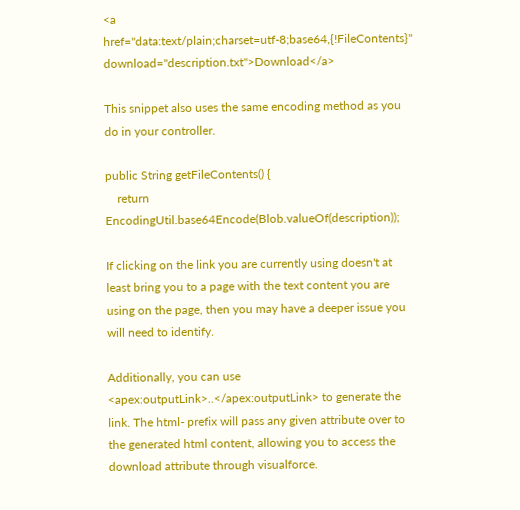<a href="data:text/plain;charset=utf-8;base64,{!FileContents}" download="description.txt">Download</a>

This snippet also uses the same encoding method as you do in your controller.

public String getFileContents() {
    return EncodingUtil.base64Encode(Blob.valueOf(description));

If clicking on the link you are currently using doesn't at least bring you to a page with the text content you are using on the page, then you may have a deeper issue you will need to identify.

Additionally, you can use <apex:outputLink>..</apex:outputLink> to generate the link. The html- prefix will pass any given attribute over to the generated html content, allowing you to access the download attribute through visualforce.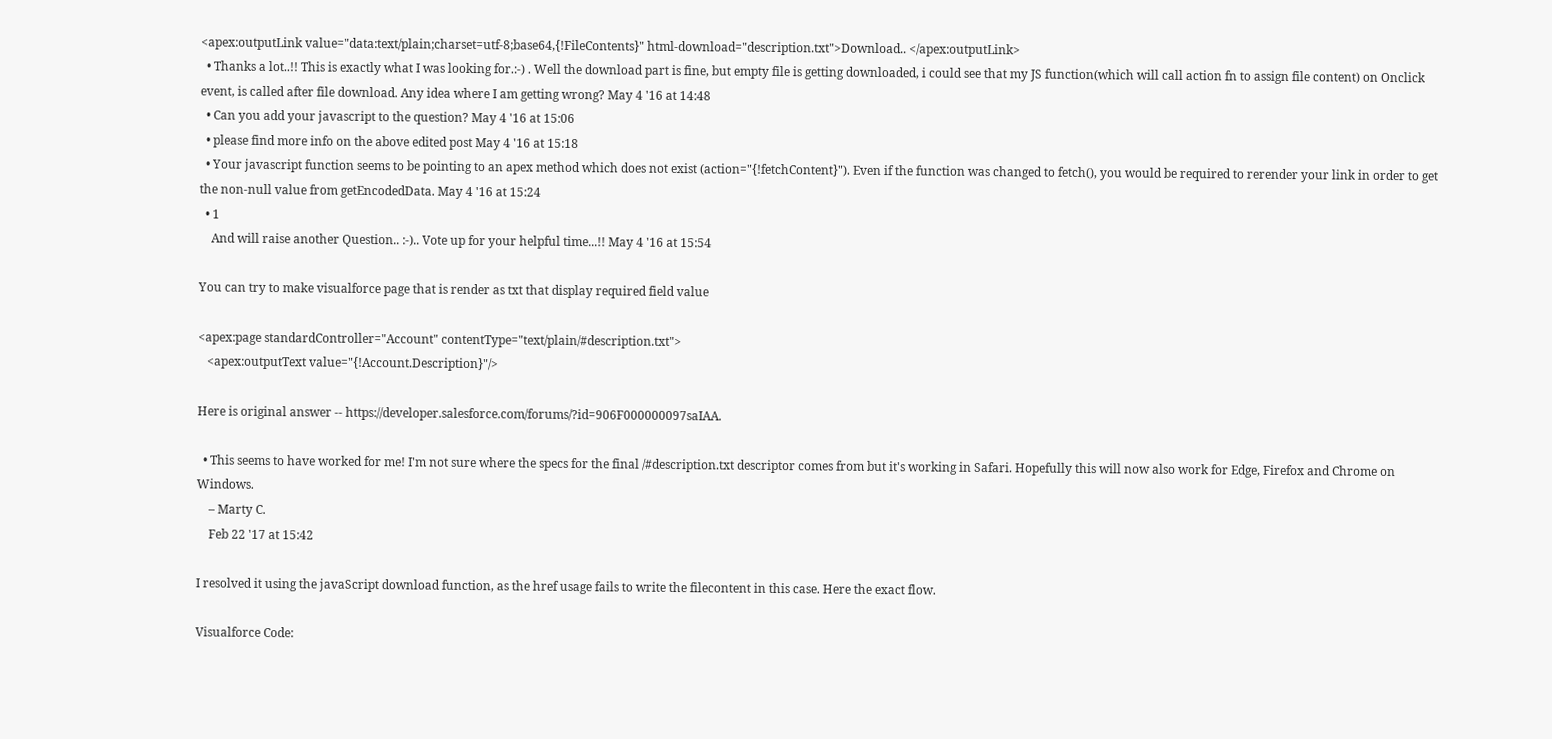<apex:outputLink value="data:text/plain;charset=utf-8;base64,{!FileContents}" html-download="description.txt">Download.. </apex:outputLink>
  • Thanks a lot..!! This is exactly what I was looking for.:-) . Well the download part is fine, but empty file is getting downloaded, i could see that my JS function(which will call action fn to assign file content) on Onclick event, is called after file download. Any idea where I am getting wrong? May 4 '16 at 14:48
  • Can you add your javascript to the question? May 4 '16 at 15:06
  • please find more info on the above edited post May 4 '16 at 15:18
  • Your javascript function seems to be pointing to an apex method which does not exist (action="{!fetchContent}"). Even if the function was changed to fetch(), you would be required to rerender your link in order to get the non-null value from getEncodedData. May 4 '16 at 15:24
  • 1
    And will raise another Question.. :-).. Vote up for your helpful time...!! May 4 '16 at 15:54

You can try to make visualforce page that is render as txt that display required field value

<apex:page standardController="Account" contentType="text/plain/#description.txt">
   <apex:outputText value="{!Account.Description}"/>

Here is original answer -- https://developer.salesforce.com/forums/?id=906F000000097saIAA.

  • This seems to have worked for me! I'm not sure where the specs for the final /#description.txt descriptor comes from but it's working in Safari. Hopefully this will now also work for Edge, Firefox and Chrome on Windows.
    – Marty C.
    Feb 22 '17 at 15:42

I resolved it using the javaScript download function, as the href usage fails to write the filecontent in this case. Here the exact flow.

Visualforce Code: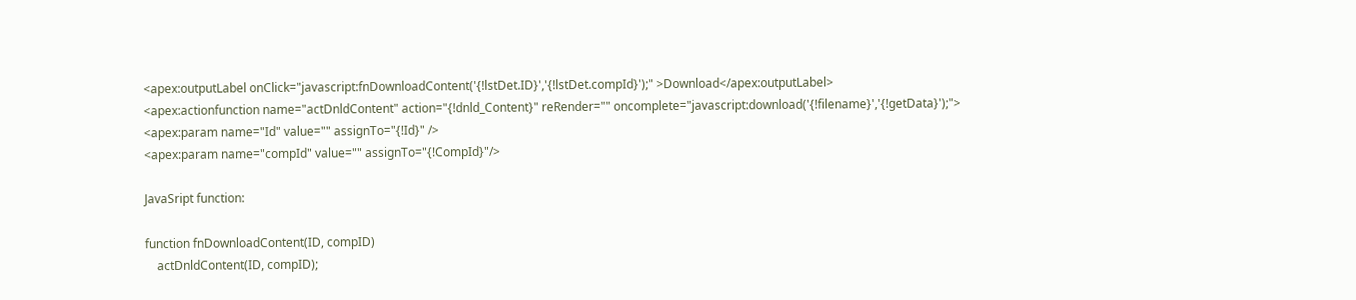<apex:outputLabel onClick="javascript:fnDownloadContent('{!lstDet.ID}','{!lstDet.compId}');" >Download</apex:outputLabel>
<apex:actionfunction name="actDnldContent" action="{!dnld_Content}" reRender="" oncomplete="javascript:download('{!filename}','{!getData}');">
<apex:param name="Id" value="" assignTo="{!Id}" />
<apex:param name="compId" value="" assignTo="{!CompId}"/>

JavaSript function:

function fnDownloadContent(ID, compID)
    actDnldContent(ID, compID);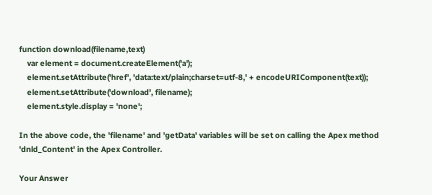function download(filename,text)
    var element = document.createElement('a');
    element.setAttribute('href', 'data:text/plain;charset=utf-8,' + encodeURIComponent(text));
    element.setAttribute('download', filename);
    element.style.display = 'none';

In the above code, the 'filename' and 'getData' variables will be set on calling the Apex method 'dnld_Content' in the Apex Controller.

Your Answer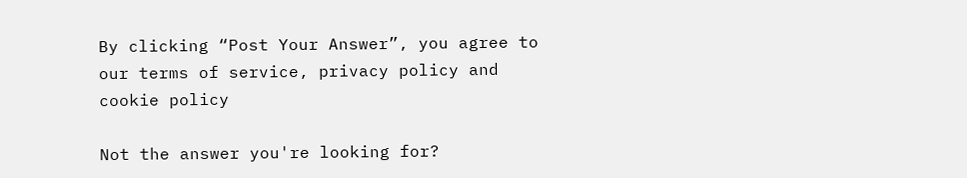By clicking “Post Your Answer”, you agree to our terms of service, privacy policy and cookie policy

Not the answer you're looking for?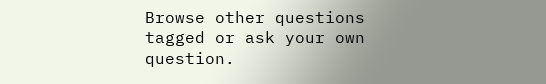Browse other questions tagged or ask your own question.